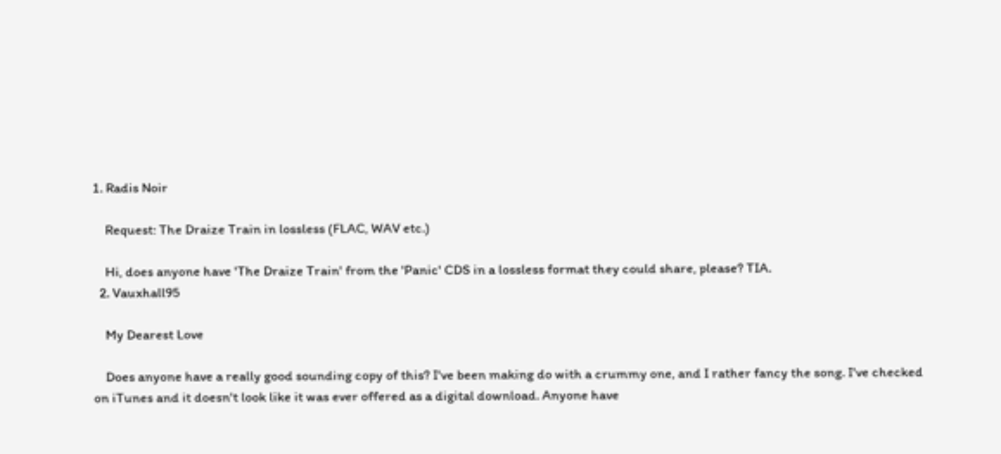1. Radis Noir

    Request: The Draize Train in lossless (FLAC, WAV etc.)

    Hi, does anyone have 'The Draize Train' from the 'Panic' CDS in a lossless format they could share, please? TIA.
  2. Vauxhall95

    My Dearest Love

    Does anyone have a really good sounding copy of this? I've been making do with a crummy one, and I rather fancy the song. I've checked on iTunes and it doesn't look like it was ever offered as a digital download. Anyone have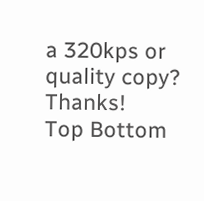a 320kps or quality copy? Thanks!
Top Bottom